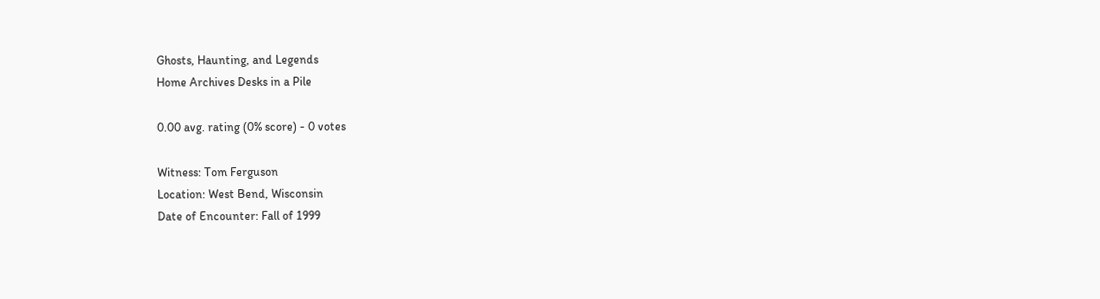Ghosts, Haunting, and Legends
Home Archives Desks in a Pile

0.00 avg. rating (0% score) - 0 votes

Witness: Tom Ferguson
Location: West Bend, Wisconsin
Date of Encounter: Fall of 1999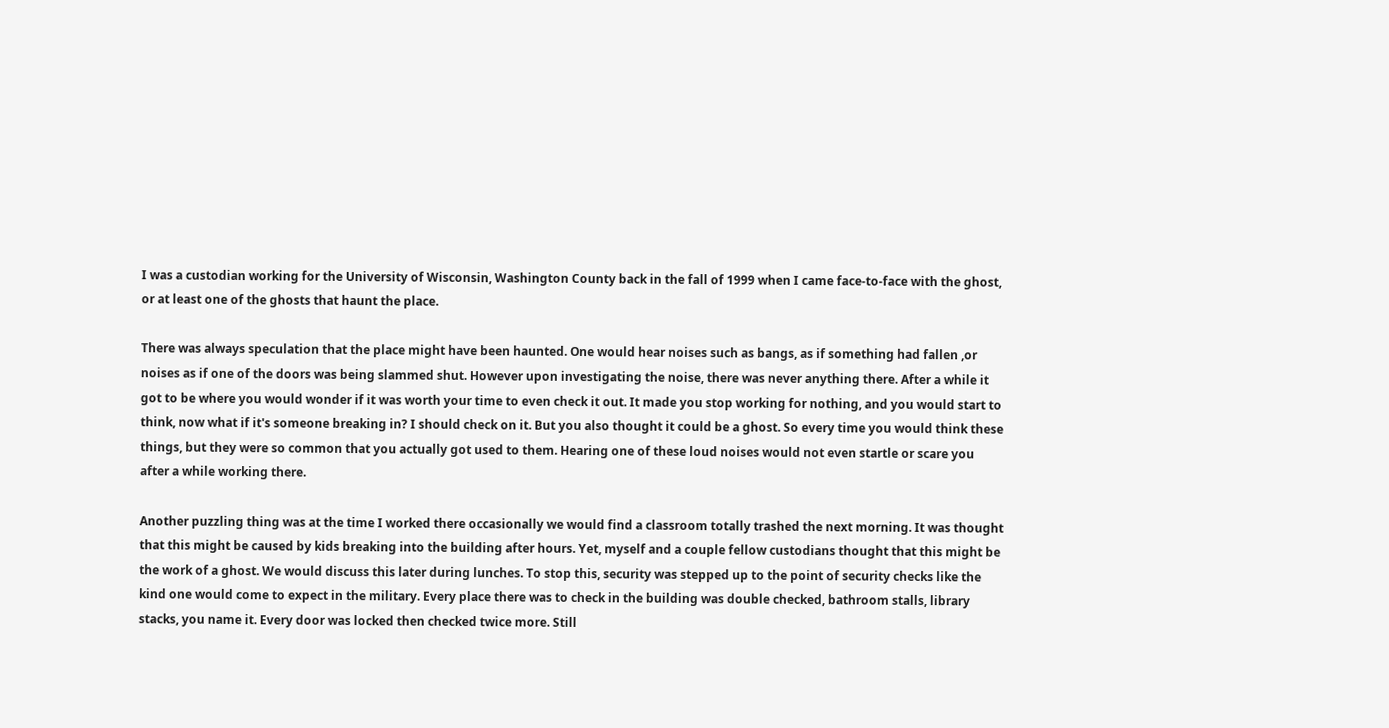I was a custodian working for the University of Wisconsin, Washington County back in the fall of 1999 when I came face-to-face with the ghost, or at least one of the ghosts that haunt the place.

There was always speculation that the place might have been haunted. One would hear noises such as bangs, as if something had fallen ,or noises as if one of the doors was being slammed shut. However upon investigating the noise, there was never anything there. After a while it got to be where you would wonder if it was worth your time to even check it out. It made you stop working for nothing, and you would start to think, now what if it's someone breaking in? I should check on it. But you also thought it could be a ghost. So every time you would think these things, but they were so common that you actually got used to them. Hearing one of these loud noises would not even startle or scare you after a while working there.

Another puzzling thing was at the time I worked there occasionally we would find a classroom totally trashed the next morning. It was thought that this might be caused by kids breaking into the building after hours. Yet, myself and a couple fellow custodians thought that this might be the work of a ghost. We would discuss this later during lunches. To stop this, security was stepped up to the point of security checks like the kind one would come to expect in the military. Every place there was to check in the building was double checked, bathroom stalls, library stacks, you name it. Every door was locked then checked twice more. Still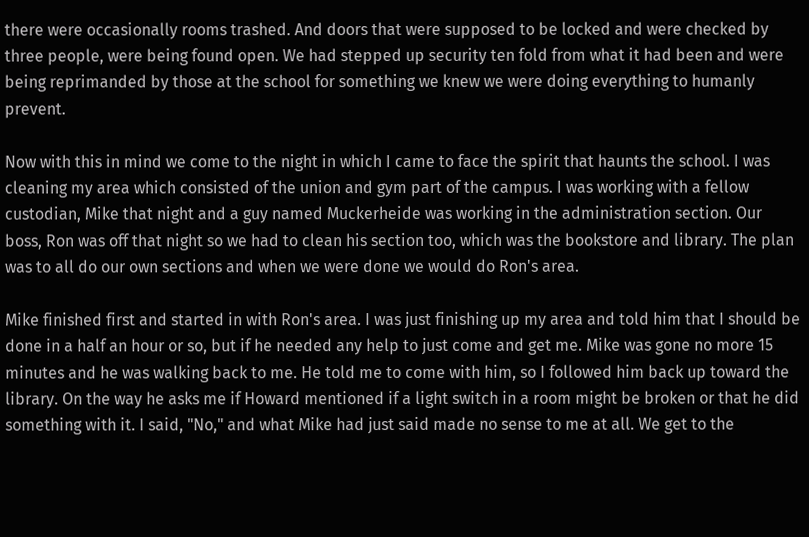there were occasionally rooms trashed. And doors that were supposed to be locked and were checked by three people, were being found open. We had stepped up security ten fold from what it had been and were being reprimanded by those at the school for something we knew we were doing everything to humanly prevent.

Now with this in mind we come to the night in which I came to face the spirit that haunts the school. I was cleaning my area which consisted of the union and gym part of the campus. I was working with a fellow custodian, Mike that night and a guy named Muckerheide was working in the administration section. Our boss, Ron was off that night so we had to clean his section too, which was the bookstore and library. The plan was to all do our own sections and when we were done we would do Ron's area.

Mike finished first and started in with Ron's area. I was just finishing up my area and told him that I should be done in a half an hour or so, but if he needed any help to just come and get me. Mike was gone no more 15 minutes and he was walking back to me. He told me to come with him, so I followed him back up toward the library. On the way he asks me if Howard mentioned if a light switch in a room might be broken or that he did something with it. I said, "No," and what Mike had just said made no sense to me at all. We get to the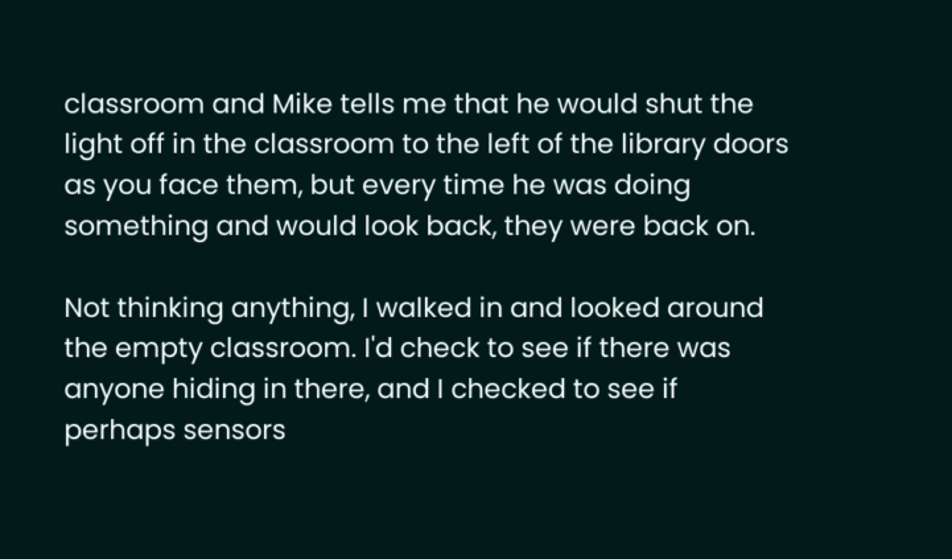classroom and Mike tells me that he would shut the light off in the classroom to the left of the library doors as you face them, but every time he was doing something and would look back, they were back on.

Not thinking anything, I walked in and looked around the empty classroom. I'd check to see if there was anyone hiding in there, and I checked to see if perhaps sensors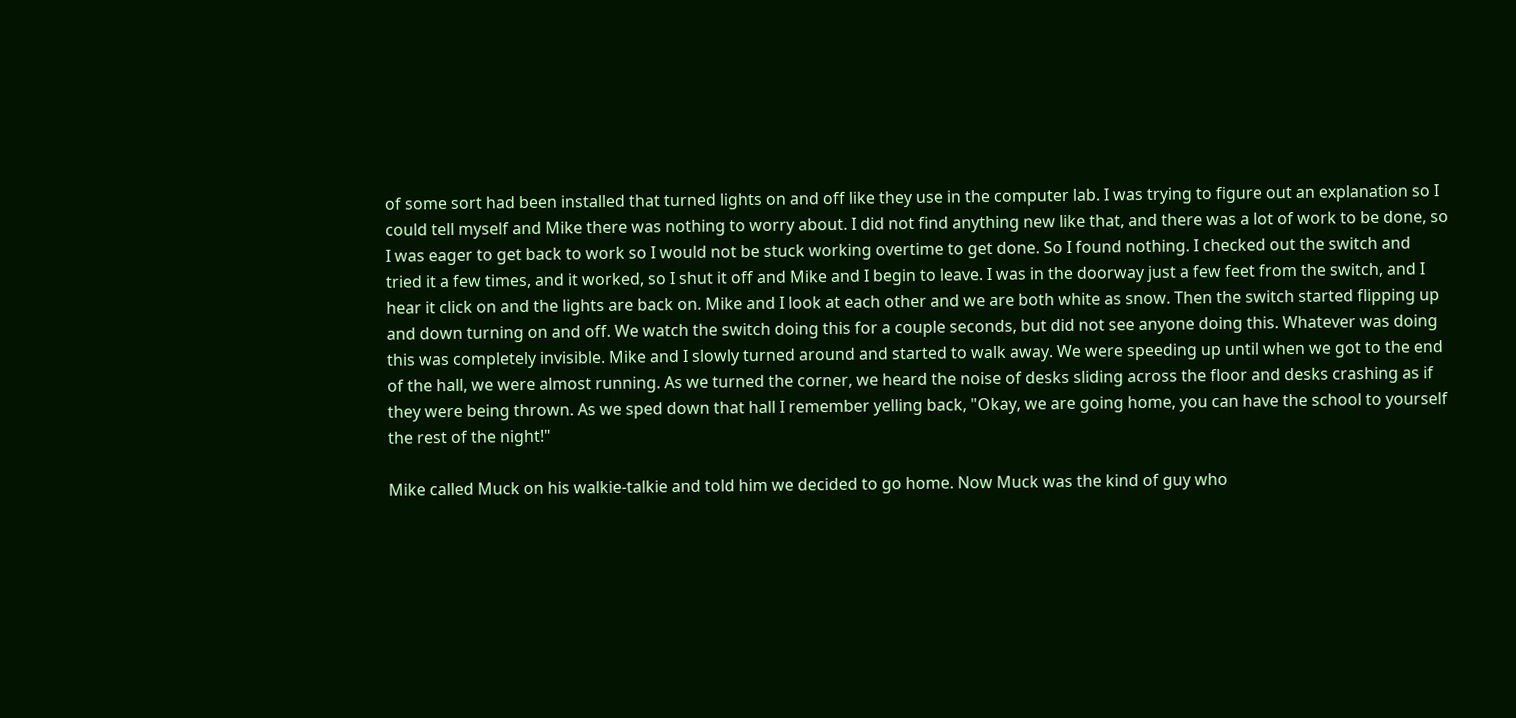of some sort had been installed that turned lights on and off like they use in the computer lab. I was trying to figure out an explanation so I could tell myself and Mike there was nothing to worry about. I did not find anything new like that, and there was a lot of work to be done, so I was eager to get back to work so I would not be stuck working overtime to get done. So I found nothing. I checked out the switch and tried it a few times, and it worked, so I shut it off and Mike and I begin to leave. I was in the doorway just a few feet from the switch, and I hear it click on and the lights are back on. Mike and I look at each other and we are both white as snow. Then the switch started flipping up and down turning on and off. We watch the switch doing this for a couple seconds, but did not see anyone doing this. Whatever was doing this was completely invisible. Mike and I slowly turned around and started to walk away. We were speeding up until when we got to the end of the hall, we were almost running. As we turned the corner, we heard the noise of desks sliding across the floor and desks crashing as if they were being thrown. As we sped down that hall I remember yelling back, "Okay, we are going home, you can have the school to yourself the rest of the night!"

Mike called Muck on his walkie-talkie and told him we decided to go home. Now Muck was the kind of guy who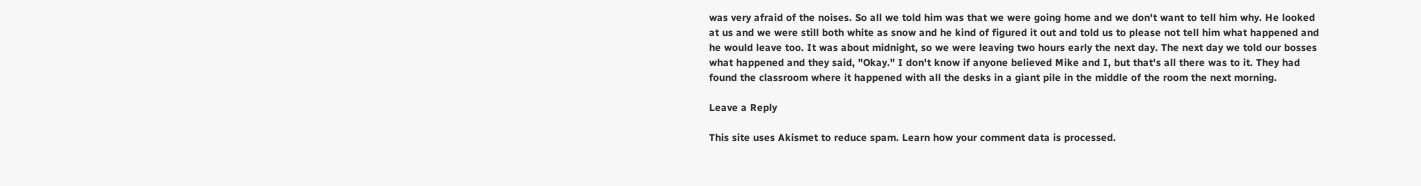was very afraid of the noises. So all we told him was that we were going home and we don't want to tell him why. He looked at us and we were still both white as snow and he kind of figured it out and told us to please not tell him what happened and he would leave too. It was about midnight, so we were leaving two hours early the next day. The next day we told our bosses what happened and they said, "Okay." I don't know if anyone believed Mike and I, but that's all there was to it. They had found the classroom where it happened with all the desks in a giant pile in the middle of the room the next morning.

Leave a Reply

This site uses Akismet to reduce spam. Learn how your comment data is processed.